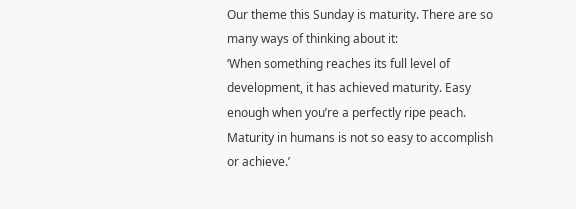Our theme this Sunday is maturity. There are so many ways of thinking about it:
‘When something reaches its full level of development, it has achieved maturity. Easy enough when you’re a perfectly ripe peach. Maturity in humans is not so easy to accomplish or achieve.’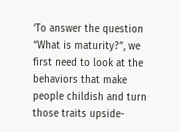‘To answer the question “What is maturity?”, we first need to look at the behaviors that make people childish and turn those traits upside-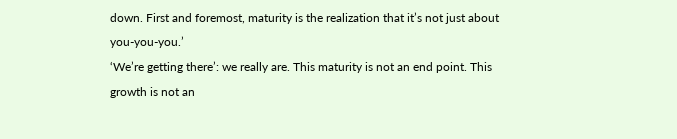down. First and foremost, maturity is the realization that it’s not just about you-you-you.’
‘We’re getting there’: we really are. This maturity is not an end point. This growth is not an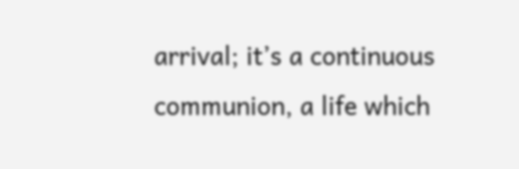arrival; it’s a continuous communion, a life which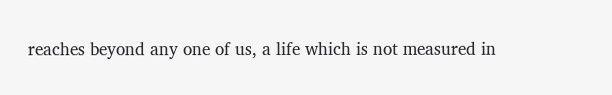reaches beyond any one of us, a life which is not measured in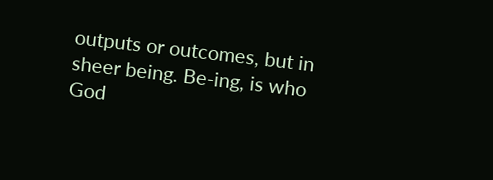outputs or outcomes, but in sheer being. Be-ing, is who God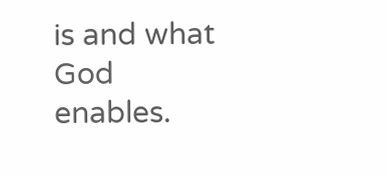is and what God enables.